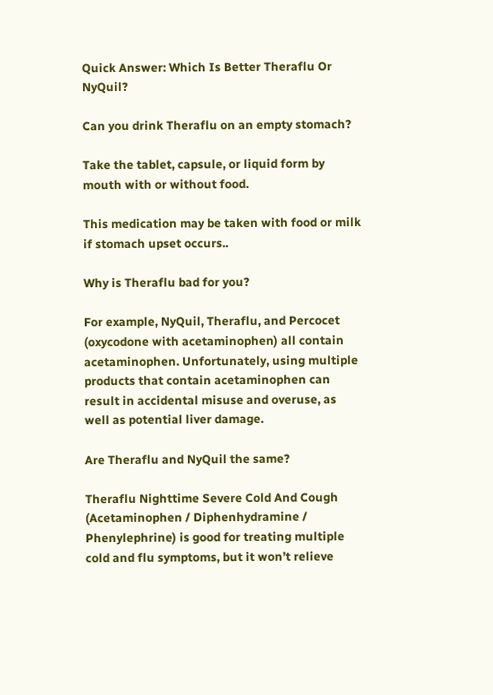Quick Answer: Which Is Better Theraflu Or NyQuil?

Can you drink Theraflu on an empty stomach?

Take the tablet, capsule, or liquid form by mouth with or without food.

This medication may be taken with food or milk if stomach upset occurs..

Why is Theraflu bad for you?

For example, NyQuil, Theraflu, and Percocet (oxycodone with acetaminophen) all contain acetaminophen. Unfortunately, using multiple products that contain acetaminophen can result in accidental misuse and overuse, as well as potential liver damage.

Are Theraflu and NyQuil the same?

Theraflu Nighttime Severe Cold And Cough (Acetaminophen / Diphenhydramine / Phenylephrine) is good for treating multiple cold and flu symptoms, but it won’t relieve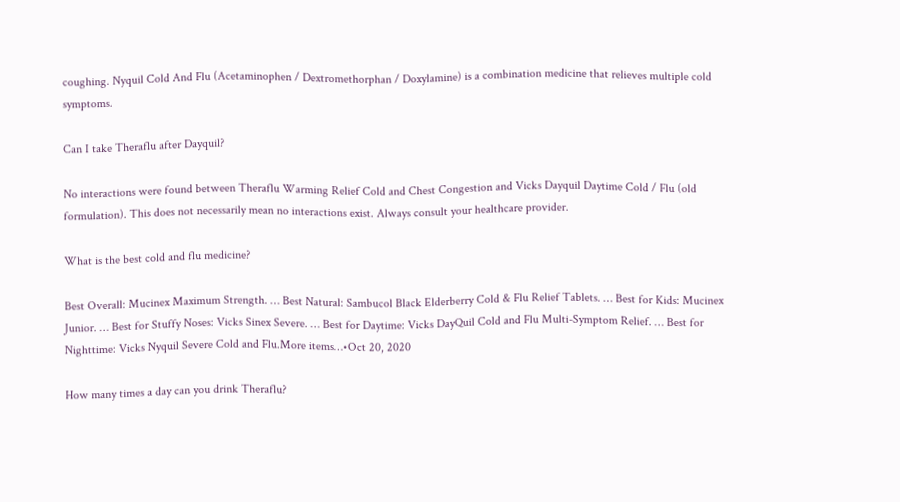coughing. Nyquil Cold And Flu (Acetaminophen / Dextromethorphan / Doxylamine) is a combination medicine that relieves multiple cold symptoms.

Can I take Theraflu after Dayquil?

No interactions were found between Theraflu Warming Relief Cold and Chest Congestion and Vicks Dayquil Daytime Cold / Flu (old formulation). This does not necessarily mean no interactions exist. Always consult your healthcare provider.

What is the best cold and flu medicine?

Best Overall: Mucinex Maximum Strength. … Best Natural: Sambucol Black Elderberry Cold & Flu Relief Tablets. … Best for Kids: Mucinex Junior. … Best for Stuffy Noses: Vicks Sinex Severe. … Best for Daytime: Vicks DayQuil Cold and Flu Multi-Symptom Relief. … Best for Nighttime: Vicks Nyquil Severe Cold and Flu.More items…•Oct 20, 2020

How many times a day can you drink Theraflu?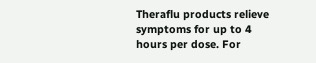Theraflu products relieve symptoms for up to 4 hours per dose. For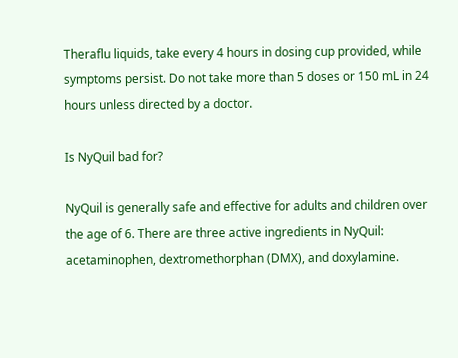Theraflu liquids, take every 4 hours in dosing cup provided, while symptoms persist. Do not take more than 5 doses or 150 mL in 24 hours unless directed by a doctor.

Is NyQuil bad for?

NyQuil is generally safe and effective for adults and children over the age of 6. There are three active ingredients in NyQuil: acetaminophen, dextromethorphan (DMX), and doxylamine.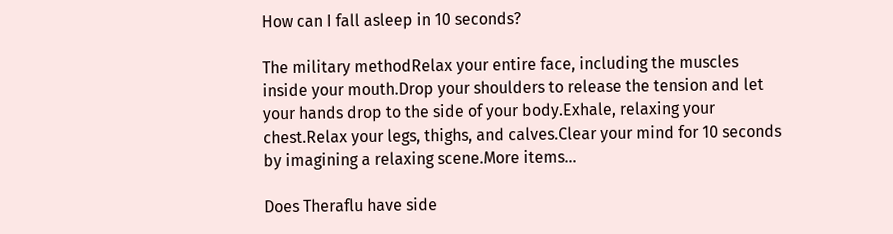How can I fall asleep in 10 seconds?

The military methodRelax your entire face, including the muscles inside your mouth.Drop your shoulders to release the tension and let your hands drop to the side of your body.Exhale, relaxing your chest.Relax your legs, thighs, and calves.Clear your mind for 10 seconds by imagining a relaxing scene.More items…

Does Theraflu have side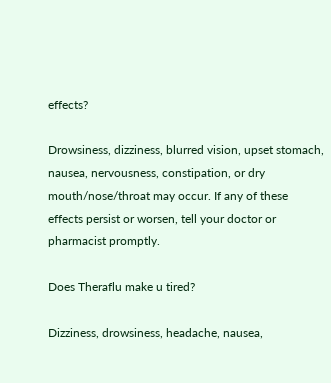effects?

Drowsiness, dizziness, blurred vision, upset stomach, nausea, nervousness, constipation, or dry mouth/nose/throat may occur. If any of these effects persist or worsen, tell your doctor or pharmacist promptly.

Does Theraflu make u tired?

Dizziness, drowsiness, headache, nausea,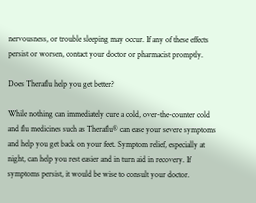nervousness, or trouble sleeping may occur. If any of these effects persist or worsen, contact your doctor or pharmacist promptly.

Does Theraflu help you get better?

While nothing can immediately cure a cold, over-the-counter cold and flu medicines such as Theraflu® can ease your severe symptoms and help you get back on your feet. Symptom relief, especially at night, can help you rest easier and in turn aid in recovery. If symptoms persist, it would be wise to consult your doctor.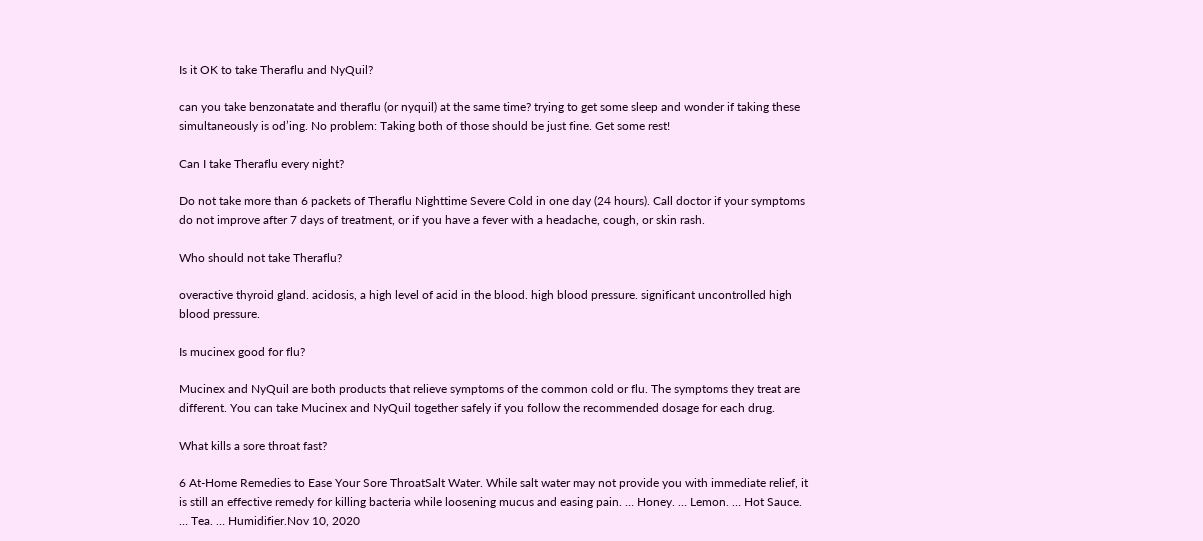Is it OK to take Theraflu and NyQuil?

can you take benzonatate and theraflu (or nyquil) at the same time? trying to get some sleep and wonder if taking these simultaneously is od’ing. No problem: Taking both of those should be just fine. Get some rest!

Can I take Theraflu every night?

Do not take more than 6 packets of Theraflu Nighttime Severe Cold in one day (24 hours). Call doctor if your symptoms do not improve after 7 days of treatment, or if you have a fever with a headache, cough, or skin rash.

Who should not take Theraflu?

overactive thyroid gland. acidosis, a high level of acid in the blood. high blood pressure. significant uncontrolled high blood pressure.

Is mucinex good for flu?

Mucinex and NyQuil are both products that relieve symptoms of the common cold or flu. The symptoms they treat are different. You can take Mucinex and NyQuil together safely if you follow the recommended dosage for each drug.

What kills a sore throat fast?

6 At-Home Remedies to Ease Your Sore ThroatSalt Water. While salt water may not provide you with immediate relief, it is still an effective remedy for killing bacteria while loosening mucus and easing pain. … Honey. … Lemon. … Hot Sauce. … Tea. … Humidifier.Nov 10, 2020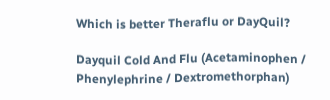Which is better Theraflu or DayQuil?

Dayquil Cold And Flu (Acetaminophen / Phenylephrine / Dextromethorphan)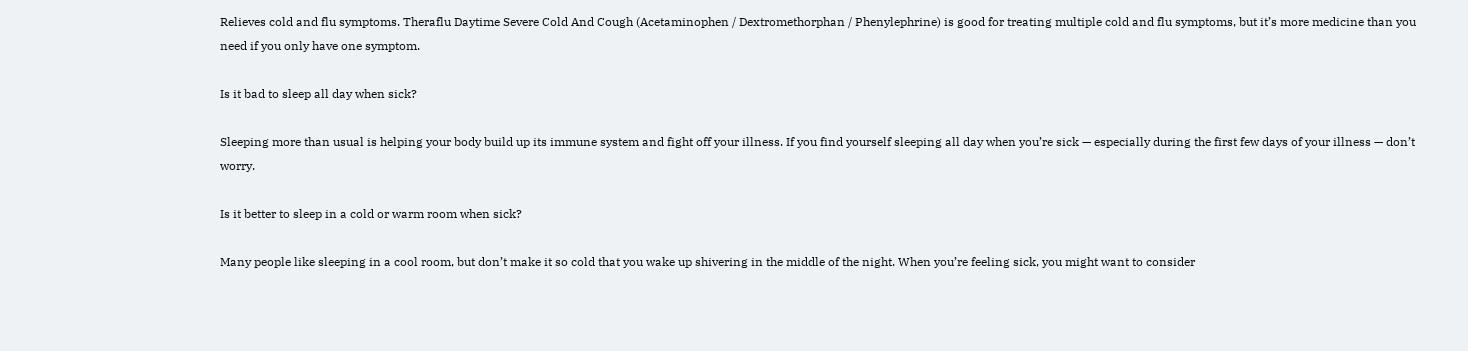Relieves cold and flu symptoms. Theraflu Daytime Severe Cold And Cough (Acetaminophen / Dextromethorphan / Phenylephrine) is good for treating multiple cold and flu symptoms, but it’s more medicine than you need if you only have one symptom.

Is it bad to sleep all day when sick?

Sleeping more than usual is helping your body build up its immune system and fight off your illness. If you find yourself sleeping all day when you’re sick — especially during the first few days of your illness — don’t worry.

Is it better to sleep in a cold or warm room when sick?

Many people like sleeping in a cool room, but don’t make it so cold that you wake up shivering in the middle of the night. When you’re feeling sick, you might want to consider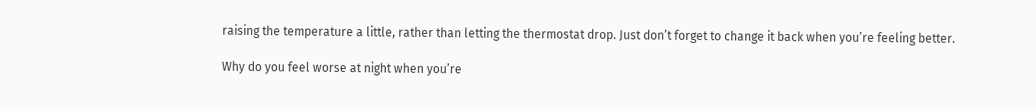raising the temperature a little, rather than letting the thermostat drop. Just don’t forget to change it back when you’re feeling better.

Why do you feel worse at night when you’re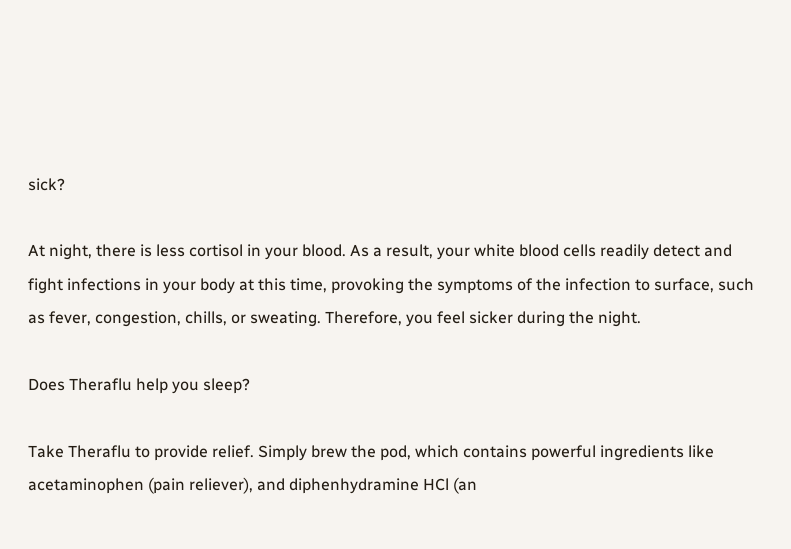sick?

At night, there is less cortisol in your blood. As a result, your white blood cells readily detect and fight infections in your body at this time, provoking the symptoms of the infection to surface, such as fever, congestion, chills, or sweating. Therefore, you feel sicker during the night.

Does Theraflu help you sleep?

Take Theraflu to provide relief. Simply brew the pod, which contains powerful ingredients like acetaminophen (pain reliever), and diphenhydramine HCl (an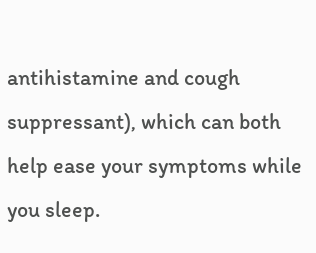antihistamine and cough suppressant), which can both help ease your symptoms while you sleep.